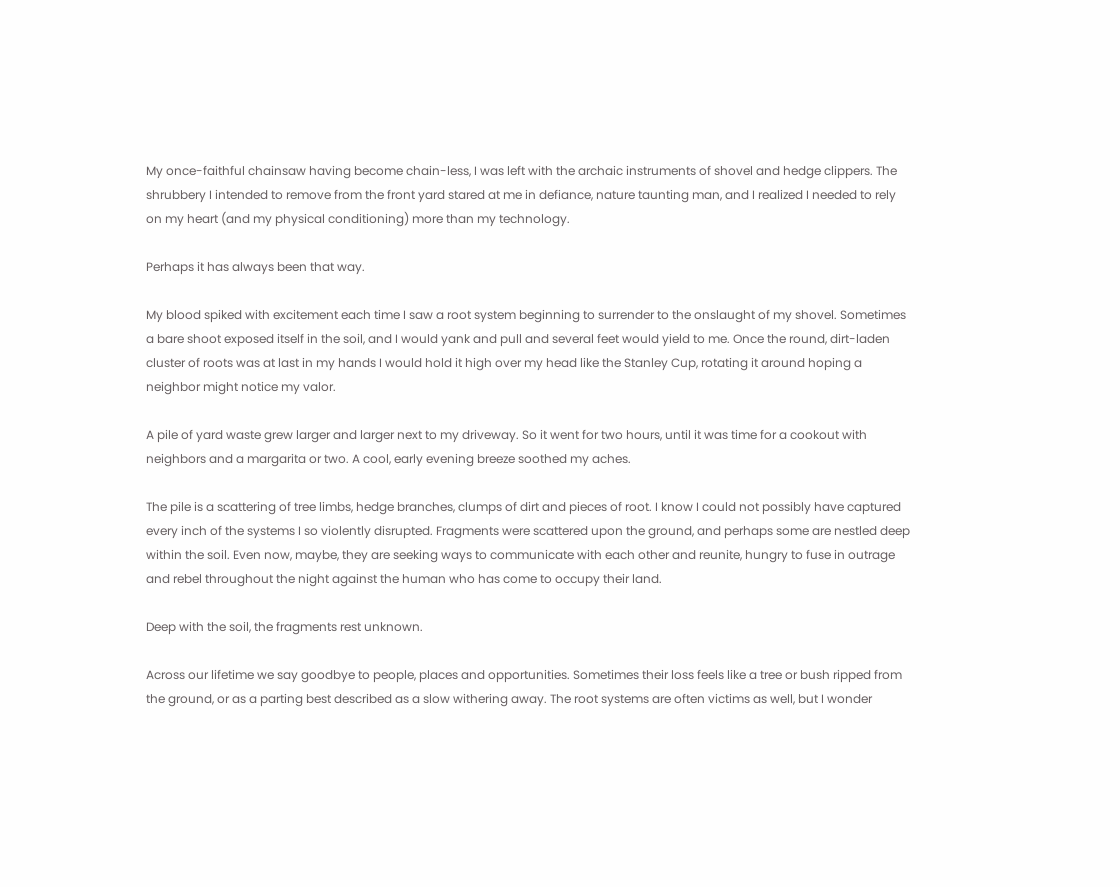My once-faithful chainsaw having become chain-less, I was left with the archaic instruments of shovel and hedge clippers. The shrubbery I intended to remove from the front yard stared at me in defiance, nature taunting man, and I realized I needed to rely on my heart (and my physical conditioning) more than my technology.

Perhaps it has always been that way.

My blood spiked with excitement each time I saw a root system beginning to surrender to the onslaught of my shovel. Sometimes a bare shoot exposed itself in the soil, and I would yank and pull and several feet would yield to me. Once the round, dirt-laden cluster of roots was at last in my hands I would hold it high over my head like the Stanley Cup, rotating it around hoping a neighbor might notice my valor.

A pile of yard waste grew larger and larger next to my driveway. So it went for two hours, until it was time for a cookout with neighbors and a margarita or two. A cool, early evening breeze soothed my aches.

The pile is a scattering of tree limbs, hedge branches, clumps of dirt and pieces of root. I know I could not possibly have captured every inch of the systems I so violently disrupted. Fragments were scattered upon the ground, and perhaps some are nestled deep within the soil. Even now, maybe, they are seeking ways to communicate with each other and reunite, hungry to fuse in outrage and rebel throughout the night against the human who has come to occupy their land.

Deep with the soil, the fragments rest unknown.

Across our lifetime we say goodbye to people, places and opportunities. Sometimes their loss feels like a tree or bush ripped from the ground, or as a parting best described as a slow withering away. The root systems are often victims as well, but I wonder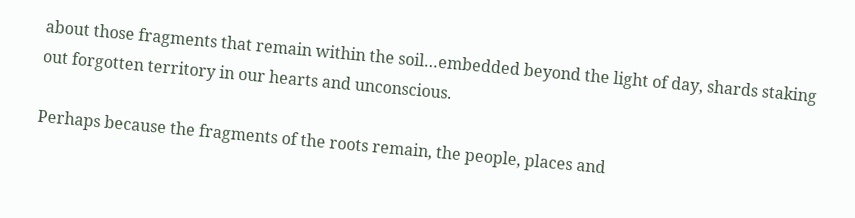about those fragments that remain within the soil…embedded beyond the light of day, shards staking out forgotten territory in our hearts and unconscious.

Perhaps because the fragments of the roots remain, the people, places and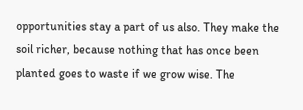opportunities stay a part of us also. They make the soil richer, because nothing that has once been planted goes to waste if we grow wise. The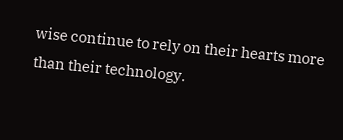wise continue to rely on their hearts more than their technology.